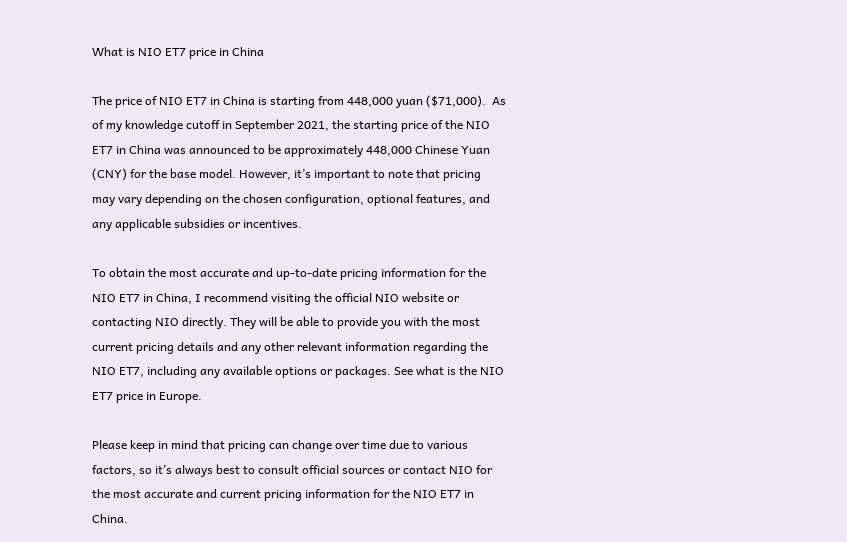What is NIO ET7 price in China

The price of NIO ET7 in China is starting from 448,000 yuan ($71,000).  As of my knowledge cutoff in September 2021, the starting price of the NIO ET7 in China was announced to be approximately 448,000 Chinese Yuan (CNY) for the base model. However, it’s important to note that pricing may vary depending on the chosen configuration, optional features, and any applicable subsidies or incentives.

To obtain the most accurate and up-to-date pricing information for the NIO ET7 in China, I recommend visiting the official NIO website or contacting NIO directly. They will be able to provide you with the most current pricing details and any other relevant information regarding the NIO ET7, including any available options or packages. See what is the NIO ET7 price in Europe.

Please keep in mind that pricing can change over time due to various factors, so it’s always best to consult official sources or contact NIO for the most accurate and current pricing information for the NIO ET7 in China.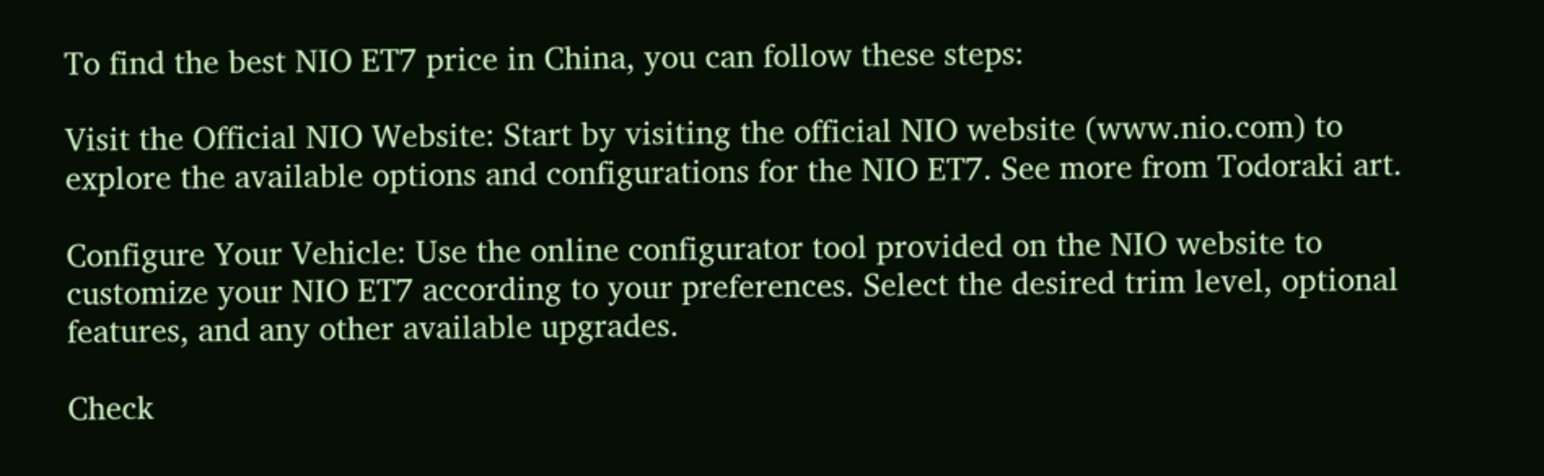To find the best NIO ET7 price in China, you can follow these steps:

Visit the Official NIO Website: Start by visiting the official NIO website (www.nio.com) to explore the available options and configurations for the NIO ET7. See more from Todoraki art.

Configure Your Vehicle: Use the online configurator tool provided on the NIO website to customize your NIO ET7 according to your preferences. Select the desired trim level, optional features, and any other available upgrades.

Check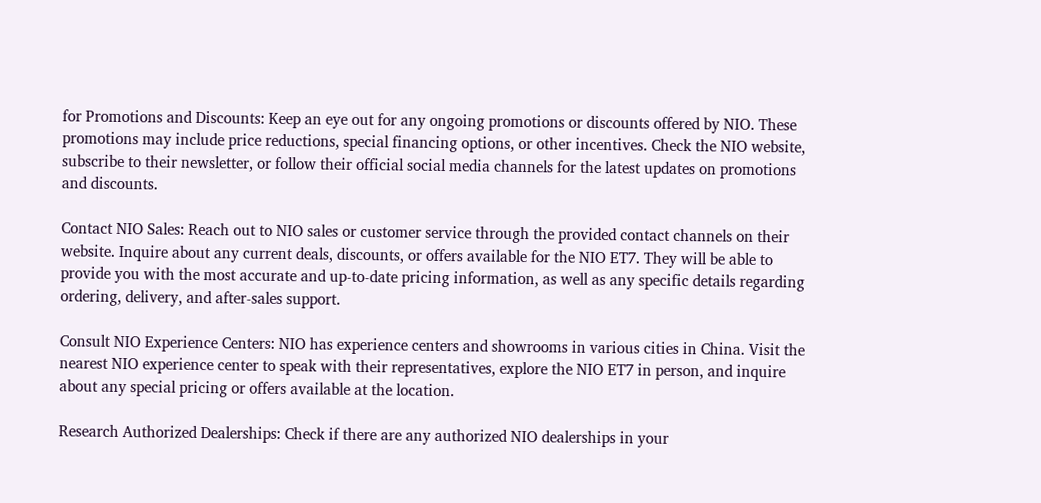for Promotions and Discounts: Keep an eye out for any ongoing promotions or discounts offered by NIO. These promotions may include price reductions, special financing options, or other incentives. Check the NIO website, subscribe to their newsletter, or follow their official social media channels for the latest updates on promotions and discounts.

Contact NIO Sales: Reach out to NIO sales or customer service through the provided contact channels on their website. Inquire about any current deals, discounts, or offers available for the NIO ET7. They will be able to provide you with the most accurate and up-to-date pricing information, as well as any specific details regarding ordering, delivery, and after-sales support.

Consult NIO Experience Centers: NIO has experience centers and showrooms in various cities in China. Visit the nearest NIO experience center to speak with their representatives, explore the NIO ET7 in person, and inquire about any special pricing or offers available at the location.

Research Authorized Dealerships: Check if there are any authorized NIO dealerships in your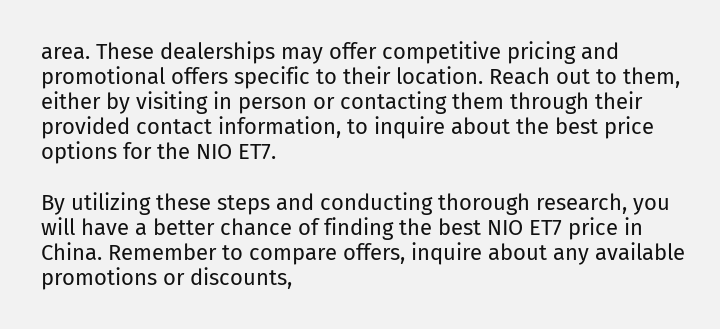area. These dealerships may offer competitive pricing and promotional offers specific to their location. Reach out to them, either by visiting in person or contacting them through their provided contact information, to inquire about the best price options for the NIO ET7.

By utilizing these steps and conducting thorough research, you will have a better chance of finding the best NIO ET7 price in China. Remember to compare offers, inquire about any available promotions or discounts,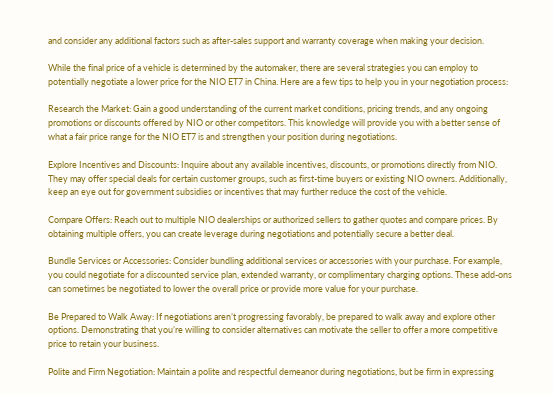and consider any additional factors such as after-sales support and warranty coverage when making your decision.

While the final price of a vehicle is determined by the automaker, there are several strategies you can employ to potentially negotiate a lower price for the NIO ET7 in China. Here are a few tips to help you in your negotiation process:

Research the Market: Gain a good understanding of the current market conditions, pricing trends, and any ongoing promotions or discounts offered by NIO or other competitors. This knowledge will provide you with a better sense of what a fair price range for the NIO ET7 is and strengthen your position during negotiations.

Explore Incentives and Discounts: Inquire about any available incentives, discounts, or promotions directly from NIO. They may offer special deals for certain customer groups, such as first-time buyers or existing NIO owners. Additionally, keep an eye out for government subsidies or incentives that may further reduce the cost of the vehicle.

Compare Offers: Reach out to multiple NIO dealerships or authorized sellers to gather quotes and compare prices. By obtaining multiple offers, you can create leverage during negotiations and potentially secure a better deal.

Bundle Services or Accessories: Consider bundling additional services or accessories with your purchase. For example, you could negotiate for a discounted service plan, extended warranty, or complimentary charging options. These add-ons can sometimes be negotiated to lower the overall price or provide more value for your purchase.

Be Prepared to Walk Away: If negotiations aren’t progressing favorably, be prepared to walk away and explore other options. Demonstrating that you’re willing to consider alternatives can motivate the seller to offer a more competitive price to retain your business.

Polite and Firm Negotiation: Maintain a polite and respectful demeanor during negotiations, but be firm in expressing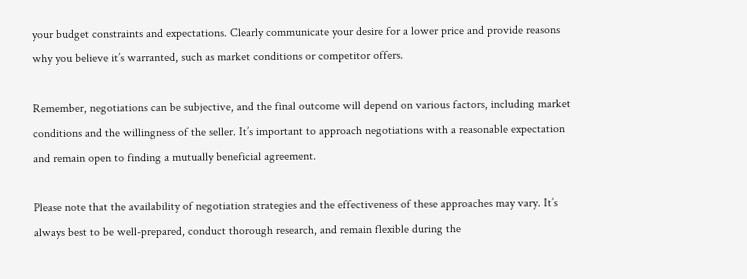your budget constraints and expectations. Clearly communicate your desire for a lower price and provide reasons why you believe it’s warranted, such as market conditions or competitor offers.

Remember, negotiations can be subjective, and the final outcome will depend on various factors, including market conditions and the willingness of the seller. It’s important to approach negotiations with a reasonable expectation and remain open to finding a mutually beneficial agreement.

Please note that the availability of negotiation strategies and the effectiveness of these approaches may vary. It’s always best to be well-prepared, conduct thorough research, and remain flexible during the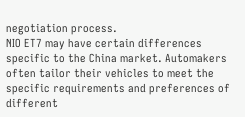negotiation process.
NIO ET7 may have certain differences specific to the China market. Automakers often tailor their vehicles to meet the specific requirements and preferences of different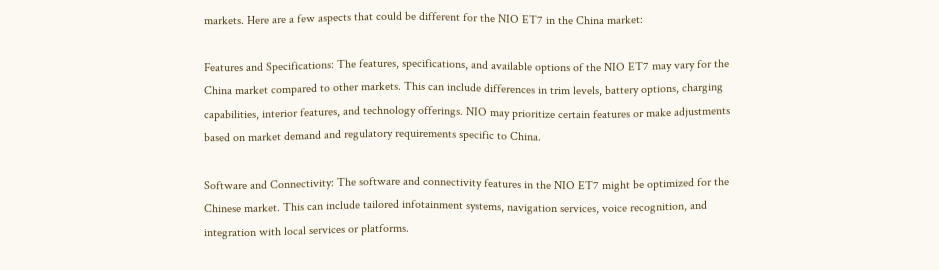markets. Here are a few aspects that could be different for the NIO ET7 in the China market:

Features and Specifications: The features, specifications, and available options of the NIO ET7 may vary for the China market compared to other markets. This can include differences in trim levels, battery options, charging capabilities, interior features, and technology offerings. NIO may prioritize certain features or make adjustments based on market demand and regulatory requirements specific to China.

Software and Connectivity: The software and connectivity features in the NIO ET7 might be optimized for the Chinese market. This can include tailored infotainment systems, navigation services, voice recognition, and integration with local services or platforms.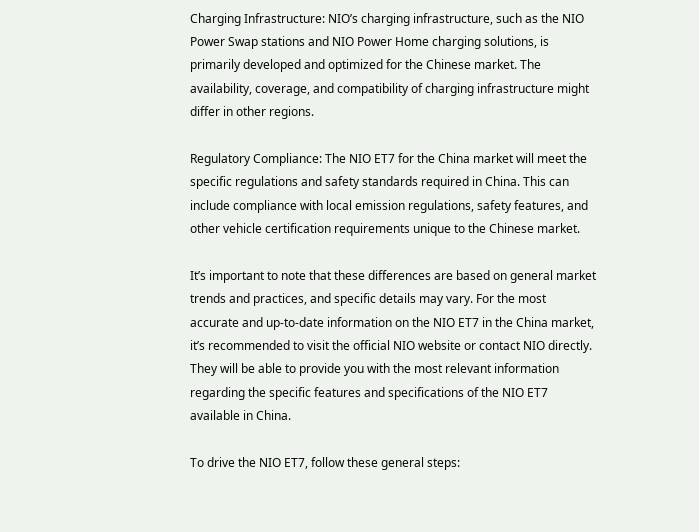Charging Infrastructure: NIO’s charging infrastructure, such as the NIO Power Swap stations and NIO Power Home charging solutions, is primarily developed and optimized for the Chinese market. The availability, coverage, and compatibility of charging infrastructure might differ in other regions.

Regulatory Compliance: The NIO ET7 for the China market will meet the specific regulations and safety standards required in China. This can include compliance with local emission regulations, safety features, and other vehicle certification requirements unique to the Chinese market.

It’s important to note that these differences are based on general market trends and practices, and specific details may vary. For the most accurate and up-to-date information on the NIO ET7 in the China market, it’s recommended to visit the official NIO website or contact NIO directly. They will be able to provide you with the most relevant information regarding the specific features and specifications of the NIO ET7 available in China.

To drive the NIO ET7, follow these general steps: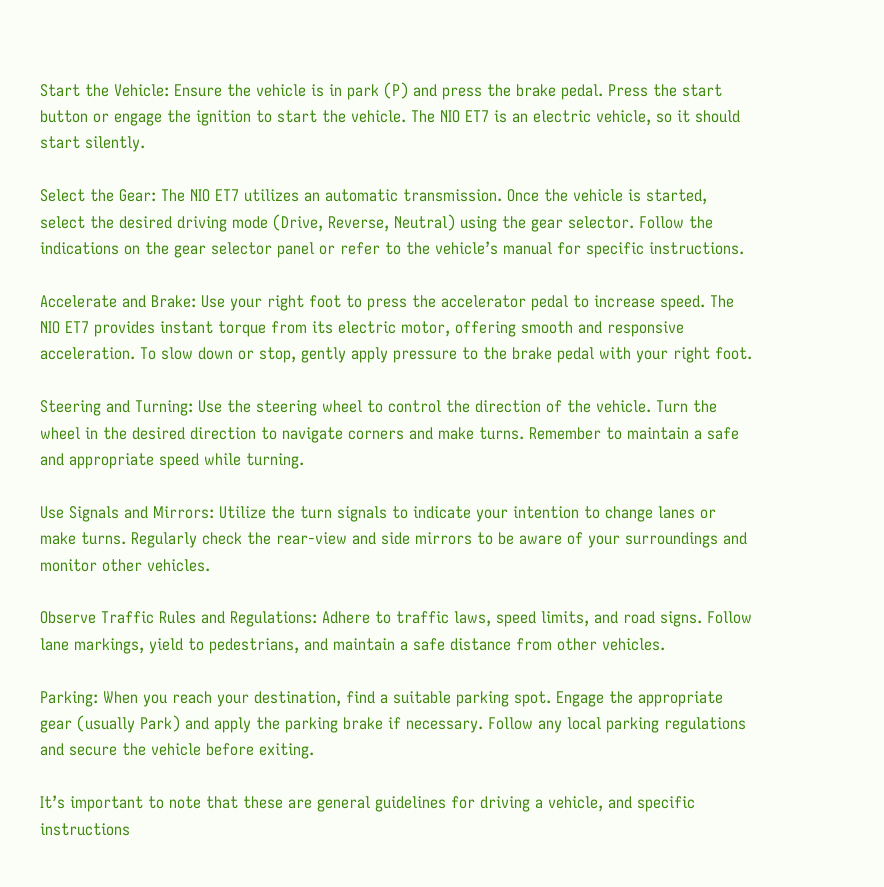Start the Vehicle: Ensure the vehicle is in park (P) and press the brake pedal. Press the start button or engage the ignition to start the vehicle. The NIO ET7 is an electric vehicle, so it should start silently.

Select the Gear: The NIO ET7 utilizes an automatic transmission. Once the vehicle is started, select the desired driving mode (Drive, Reverse, Neutral) using the gear selector. Follow the indications on the gear selector panel or refer to the vehicle’s manual for specific instructions.

Accelerate and Brake: Use your right foot to press the accelerator pedal to increase speed. The NIO ET7 provides instant torque from its electric motor, offering smooth and responsive acceleration. To slow down or stop, gently apply pressure to the brake pedal with your right foot.

Steering and Turning: Use the steering wheel to control the direction of the vehicle. Turn the wheel in the desired direction to navigate corners and make turns. Remember to maintain a safe and appropriate speed while turning.

Use Signals and Mirrors: Utilize the turn signals to indicate your intention to change lanes or make turns. Regularly check the rear-view and side mirrors to be aware of your surroundings and monitor other vehicles.

Observe Traffic Rules and Regulations: Adhere to traffic laws, speed limits, and road signs. Follow lane markings, yield to pedestrians, and maintain a safe distance from other vehicles.

Parking: When you reach your destination, find a suitable parking spot. Engage the appropriate gear (usually Park) and apply the parking brake if necessary. Follow any local parking regulations and secure the vehicle before exiting.

It’s important to note that these are general guidelines for driving a vehicle, and specific instructions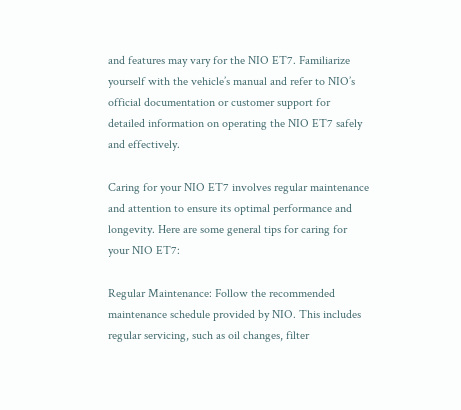and features may vary for the NIO ET7. Familiarize yourself with the vehicle’s manual and refer to NIO’s official documentation or customer support for detailed information on operating the NIO ET7 safely and effectively.

Caring for your NIO ET7 involves regular maintenance and attention to ensure its optimal performance and longevity. Here are some general tips for caring for your NIO ET7:

Regular Maintenance: Follow the recommended maintenance schedule provided by NIO. This includes regular servicing, such as oil changes, filter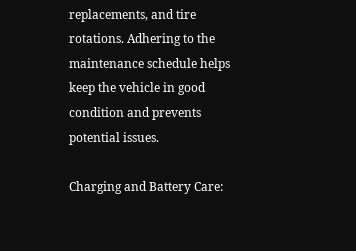replacements, and tire rotations. Adhering to the maintenance schedule helps keep the vehicle in good condition and prevents potential issues.

Charging and Battery Care: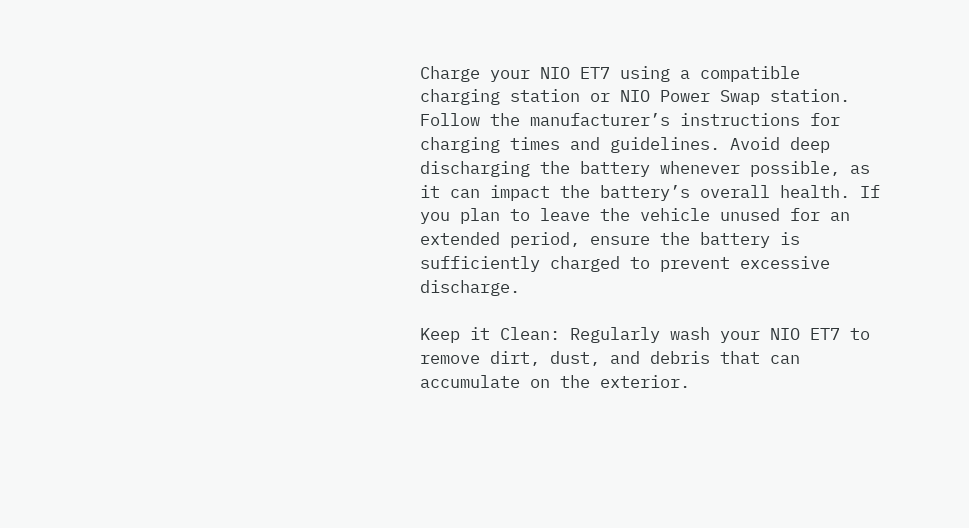Charge your NIO ET7 using a compatible charging station or NIO Power Swap station. Follow the manufacturer’s instructions for charging times and guidelines. Avoid deep discharging the battery whenever possible, as it can impact the battery’s overall health. If you plan to leave the vehicle unused for an extended period, ensure the battery is sufficiently charged to prevent excessive discharge.

Keep it Clean: Regularly wash your NIO ET7 to remove dirt, dust, and debris that can accumulate on the exterior.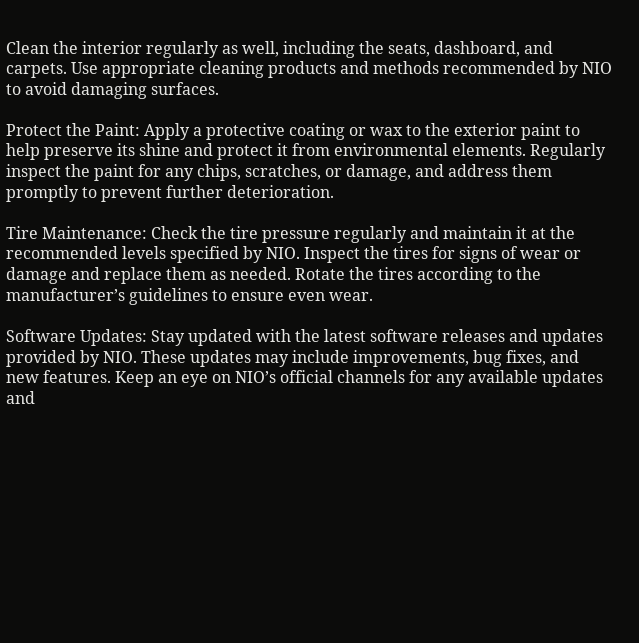Clean the interior regularly as well, including the seats, dashboard, and carpets. Use appropriate cleaning products and methods recommended by NIO to avoid damaging surfaces.

Protect the Paint: Apply a protective coating or wax to the exterior paint to help preserve its shine and protect it from environmental elements. Regularly inspect the paint for any chips, scratches, or damage, and address them promptly to prevent further deterioration.

Tire Maintenance: Check the tire pressure regularly and maintain it at the recommended levels specified by NIO. Inspect the tires for signs of wear or damage and replace them as needed. Rotate the tires according to the manufacturer’s guidelines to ensure even wear.

Software Updates: Stay updated with the latest software releases and updates provided by NIO. These updates may include improvements, bug fixes, and new features. Keep an eye on NIO’s official channels for any available updates and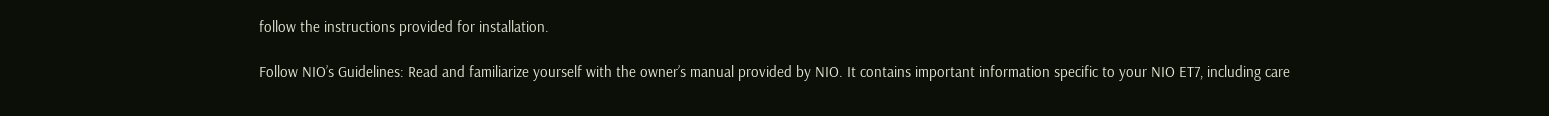follow the instructions provided for installation.

Follow NIO’s Guidelines: Read and familiarize yourself with the owner’s manual provided by NIO. It contains important information specific to your NIO ET7, including care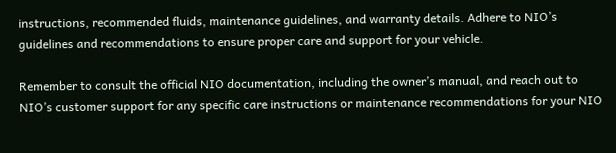instructions, recommended fluids, maintenance guidelines, and warranty details. Adhere to NIO’s guidelines and recommendations to ensure proper care and support for your vehicle.

Remember to consult the official NIO documentation, including the owner’s manual, and reach out to NIO’s customer support for any specific care instructions or maintenance recommendations for your NIO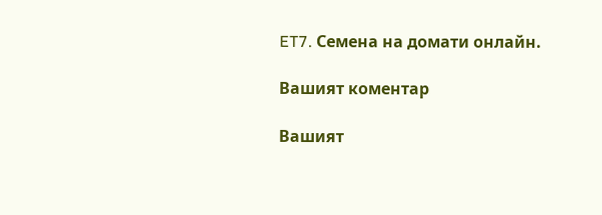ET7. Семена на домати онлайн.

Вашият коментар

Вашият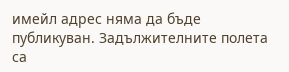имейл адрес няма да бъде публикуван. Задължителните полета са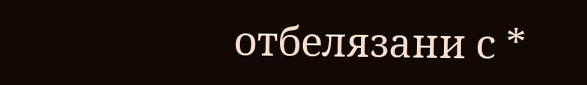отбелязани с *